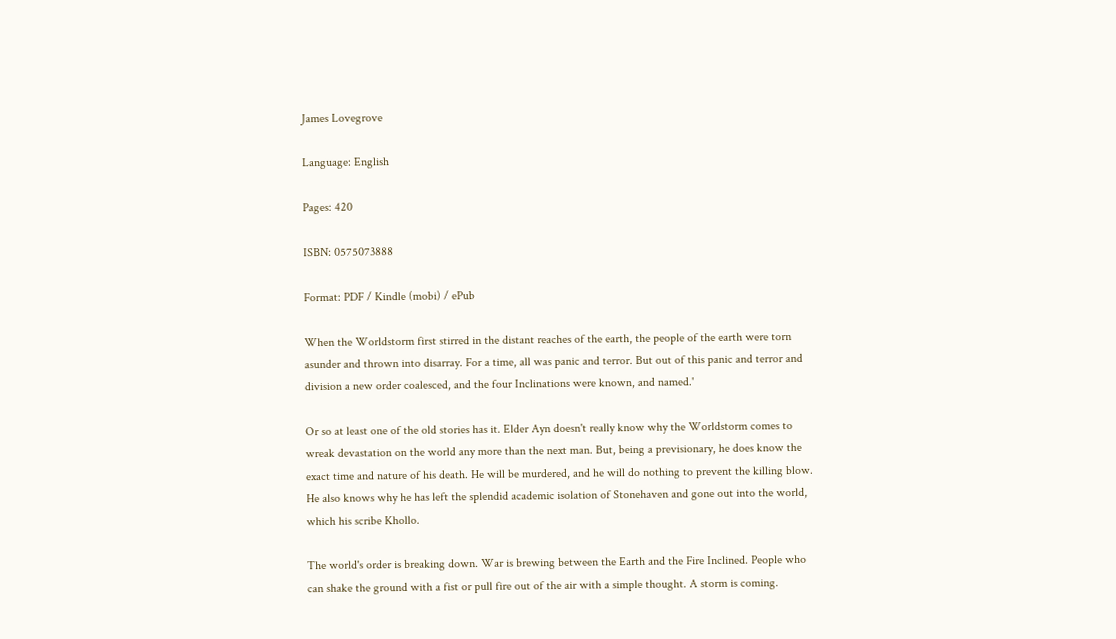James Lovegrove

Language: English

Pages: 420

ISBN: 0575073888

Format: PDF / Kindle (mobi) / ePub

When the Worldstorm first stirred in the distant reaches of the earth, the people of the earth were torn asunder and thrown into disarray. For a time, all was panic and terror. But out of this panic and terror and division a new order coalesced, and the four Inclinations were known, and named.'

Or so at least one of the old stories has it. Elder Ayn doesn't really know why the Worldstorm comes to wreak devastation on the world any more than the next man. But, being a previsionary, he does know the exact time and nature of his death. He will be murdered, and he will do nothing to prevent the killing blow. He also knows why he has left the splendid academic isolation of Stonehaven and gone out into the world, which his scribe Khollo.

The world's order is breaking down. War is brewing between the Earth and the Fire Inclined. People who can shake the ground with a fist or pull fire out of the air with a simple thought. A storm is coming.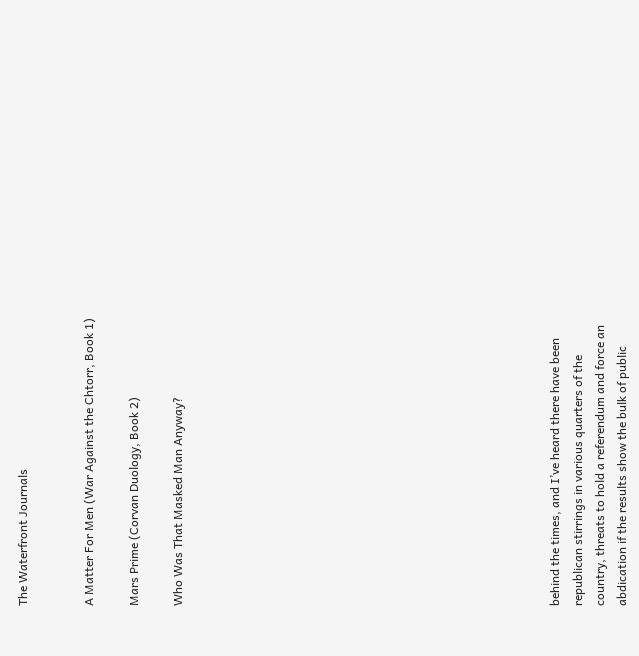The Waterfront Journals


A Matter For Men (War Against the Chtorr, Book 1)

Mars Prime (Corvan Duology, Book 2)

Who Was That Masked Man Anyway?
















behind the times, and I’ve heard there have been republican stirrings in various quarters of the country, threats to hold a referendum and force an abdication if the results show the bulk of public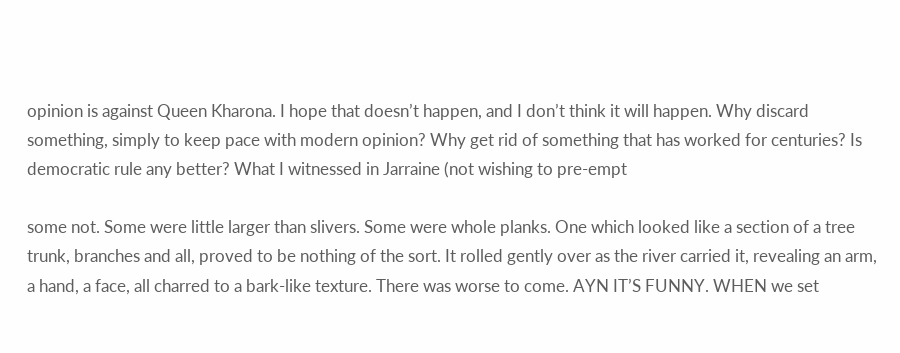opinion is against Queen Kharona. I hope that doesn’t happen, and I don’t think it will happen. Why discard something, simply to keep pace with modern opinion? Why get rid of something that has worked for centuries? Is democratic rule any better? What I witnessed in Jarraine (not wishing to pre-empt

some not. Some were little larger than slivers. Some were whole planks. One which looked like a section of a tree trunk, branches and all, proved to be nothing of the sort. It rolled gently over as the river carried it, revealing an arm, a hand, a face, all charred to a bark-like texture. There was worse to come. AYN IT’S FUNNY. WHEN we set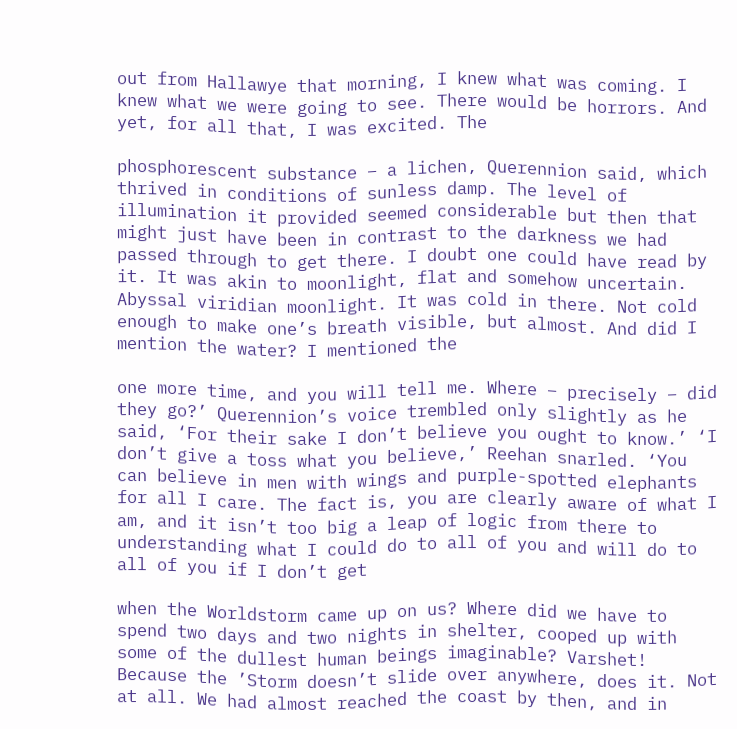out from Hallawye that morning, I knew what was coming. I knew what we were going to see. There would be horrors. And yet, for all that, I was excited. The

phosphorescent substance – a lichen, Querennion said, which thrived in conditions of sunless damp. The level of illumination it provided seemed considerable but then that might just have been in contrast to the darkness we had passed through to get there. I doubt one could have read by it. It was akin to moonlight, flat and somehow uncertain. Abyssal viridian moonlight. It was cold in there. Not cold enough to make one’s breath visible, but almost. And did I mention the water? I mentioned the

one more time, and you will tell me. Where – precisely – did they go?’ Querennion’s voice trembled only slightly as he said, ‘For their sake I don’t believe you ought to know.’ ‘I don’t give a toss what you believe,’ Reehan snarled. ‘You can believe in men with wings and purple-spotted elephants for all I care. The fact is, you are clearly aware of what I am, and it isn’t too big a leap of logic from there to understanding what I could do to all of you and will do to all of you if I don’t get

when the Worldstorm came up on us? Where did we have to spend two days and two nights in shelter, cooped up with some of the dullest human beings imaginable? Varshet! Because the ’Storm doesn’t slide over anywhere, does it. Not at all. We had almost reached the coast by then, and in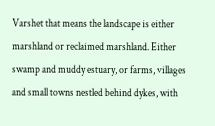Varshet that means the landscape is either marshland or reclaimed marshland. Either swamp and muddy estuary, or farms, villages and small towns nestled behind dykes, with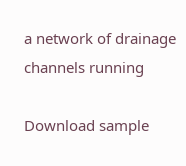a network of drainage channels running

Download sample